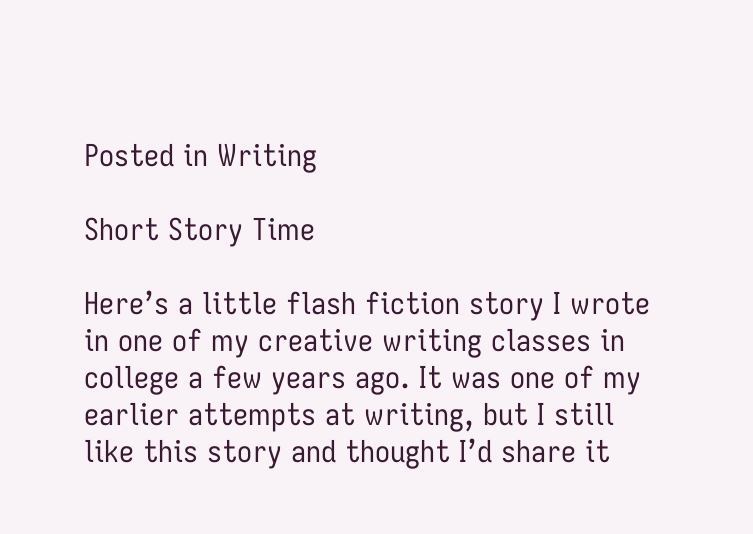Posted in Writing

Short Story Time

Here’s a little flash fiction story I wrote in one of my creative writing classes in college a few years ago. It was one of my earlier attempts at writing, but I still like this story and thought I’d share it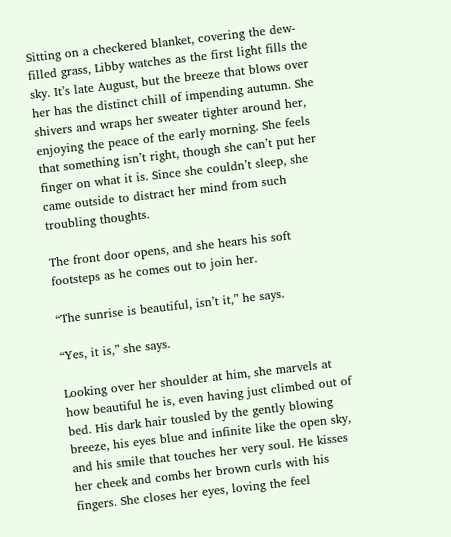Sitting on a checkered blanket, covering the dew-filled grass, Libby watches as the first light fills the sky. It’s late August, but the breeze that blows over her has the distinct chill of impending autumn. She shivers and wraps her sweater tighter around her, enjoying the peace of the early morning. She feels that something isn’t right, though she can’t put her finger on what it is. Since she couldn’t sleep, she came outside to distract her mind from such troubling thoughts.

The front door opens, and she hears his soft footsteps as he comes out to join her.

“The sunrise is beautiful, isn’t it,” he says.

“Yes, it is,” she says.

Looking over her shoulder at him, she marvels at how beautiful he is, even having just climbed out of bed. His dark hair tousled by the gently blowing breeze, his eyes blue and infinite like the open sky, and his smile that touches her very soul. He kisses her cheek and combs her brown curls with his fingers. She closes her eyes, loving the feel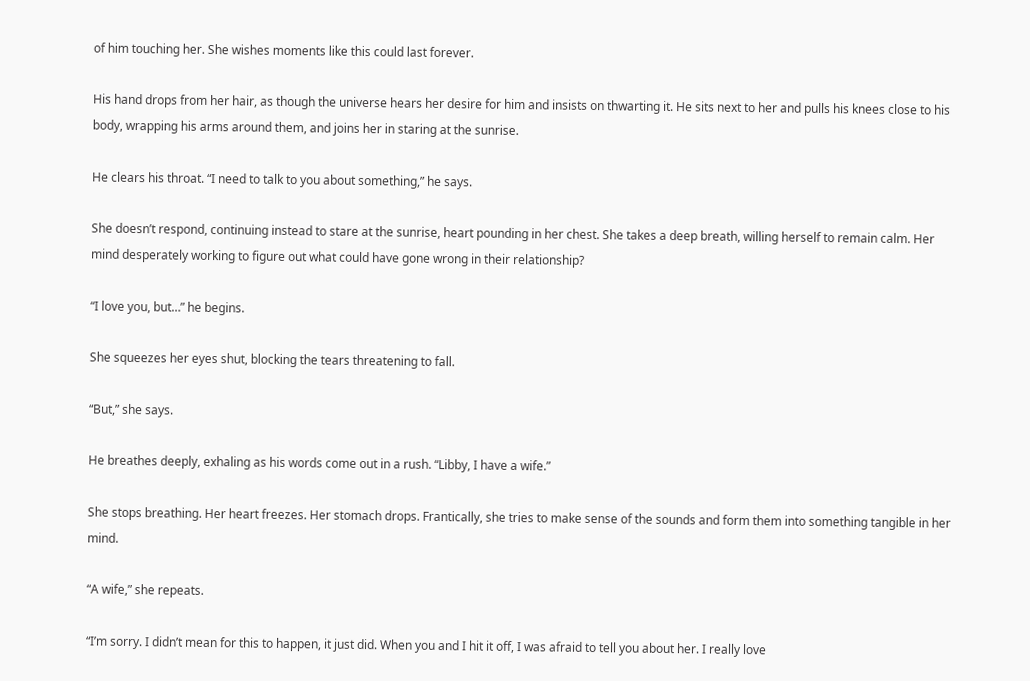of him touching her. She wishes moments like this could last forever.

His hand drops from her hair, as though the universe hears her desire for him and insists on thwarting it. He sits next to her and pulls his knees close to his body, wrapping his arms around them, and joins her in staring at the sunrise.

He clears his throat. “I need to talk to you about something,” he says.

She doesn’t respond, continuing instead to stare at the sunrise, heart pounding in her chest. She takes a deep breath, willing herself to remain calm. Her mind desperately working to figure out what could have gone wrong in their relationship?

“I love you, but…” he begins.

She squeezes her eyes shut, blocking the tears threatening to fall.

“But,” she says.

He breathes deeply, exhaling as his words come out in a rush. “Libby, I have a wife.”

She stops breathing. Her heart freezes. Her stomach drops. Frantically, she tries to make sense of the sounds and form them into something tangible in her mind.

“A wife,” she repeats.

“I’m sorry. I didn’t mean for this to happen, it just did. When you and I hit it off, I was afraid to tell you about her. I really love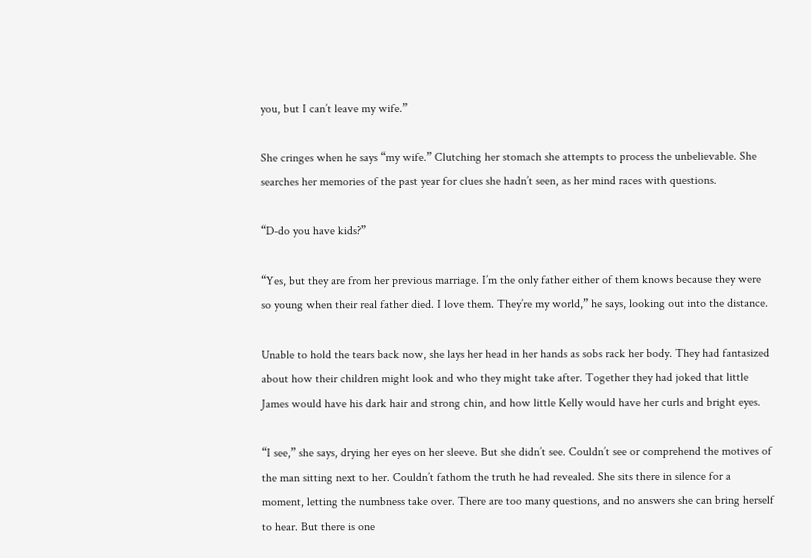you, but I can’t leave my wife.”

She cringes when he says “my wife.” Clutching her stomach she attempts to process the unbelievable. She searches her memories of the past year for clues she hadn’t seen, as her mind races with questions.

“D-do you have kids?”

“Yes, but they are from her previous marriage. I’m the only father either of them knows because they were so young when their real father died. I love them. They’re my world,” he says, looking out into the distance.

Unable to hold the tears back now, she lays her head in her hands as sobs rack her body. They had fantasized about how their children might look and who they might take after. Together they had joked that little James would have his dark hair and strong chin, and how little Kelly would have her curls and bright eyes.

“I see,” she says, drying her eyes on her sleeve. But she didn’t see. Couldn’t see or comprehend the motives of the man sitting next to her. Couldn’t fathom the truth he had revealed. She sits there in silence for a moment, letting the numbness take over. There are too many questions, and no answers she can bring herself to hear. But there is one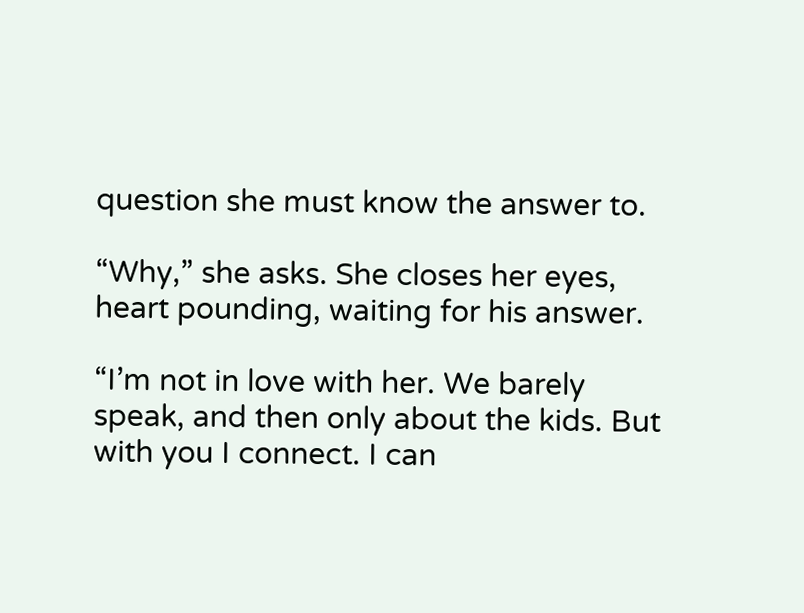question she must know the answer to.

“Why,” she asks. She closes her eyes, heart pounding, waiting for his answer.

“I’m not in love with her. We barely speak, and then only about the kids. But with you I connect. I can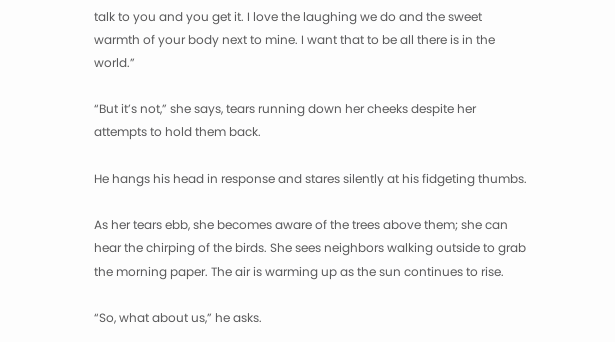talk to you and you get it. I love the laughing we do and the sweet warmth of your body next to mine. I want that to be all there is in the world.”

“But it’s not,” she says, tears running down her cheeks despite her attempts to hold them back.

He hangs his head in response and stares silently at his fidgeting thumbs.

As her tears ebb, she becomes aware of the trees above them; she can hear the chirping of the birds. She sees neighbors walking outside to grab the morning paper. The air is warming up as the sun continues to rise.

“So, what about us,” he asks.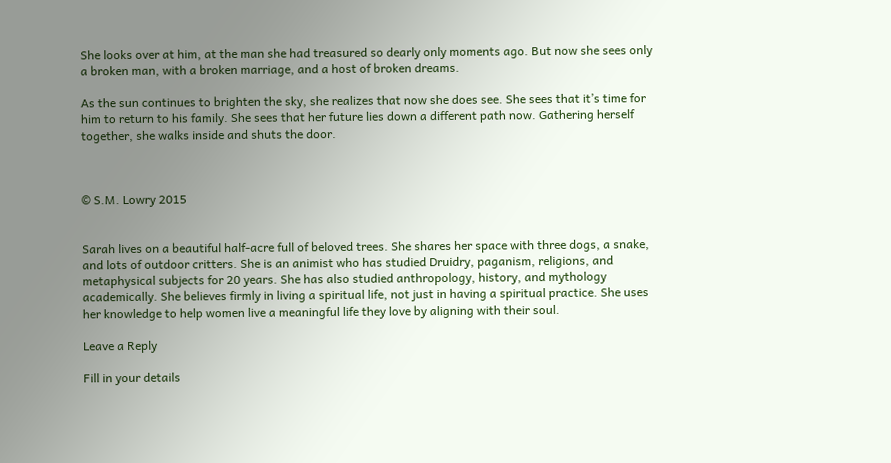She looks over at him, at the man she had treasured so dearly only moments ago. But now she sees only a broken man, with a broken marriage, and a host of broken dreams.

As the sun continues to brighten the sky, she realizes that now she does see. She sees that it’s time for him to return to his family. She sees that her future lies down a different path now. Gathering herself together, she walks inside and shuts the door.



© S.M. Lowry 2015


Sarah lives on a beautiful half-acre full of beloved trees. She shares her space with three dogs, a snake, and lots of outdoor critters. She is an animist who has studied Druidry, paganism, religions, and metaphysical subjects for 20 years. She has also studied anthropology, history, and mythology academically. She believes firmly in living a spiritual life, not just in having a spiritual practice. She uses her knowledge to help women live a meaningful life they love by aligning with their soul.

Leave a Reply

Fill in your details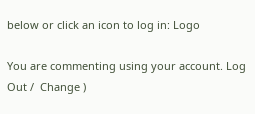below or click an icon to log in: Logo

You are commenting using your account. Log Out /  Change )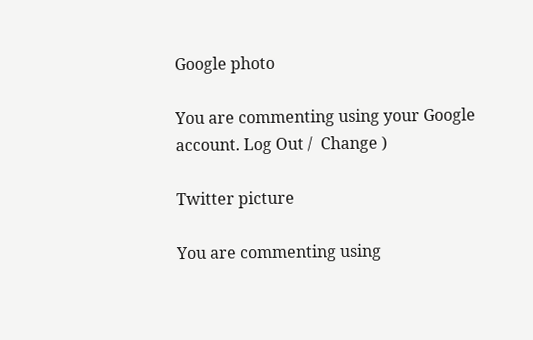Google photo

You are commenting using your Google account. Log Out /  Change )

Twitter picture

You are commenting using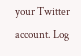your Twitter account. Log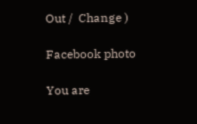Out /  Change )

Facebook photo

You are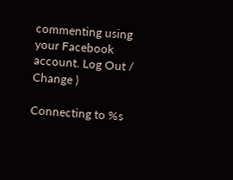commenting using your Facebook account. Log Out /  Change )

Connecting to %s